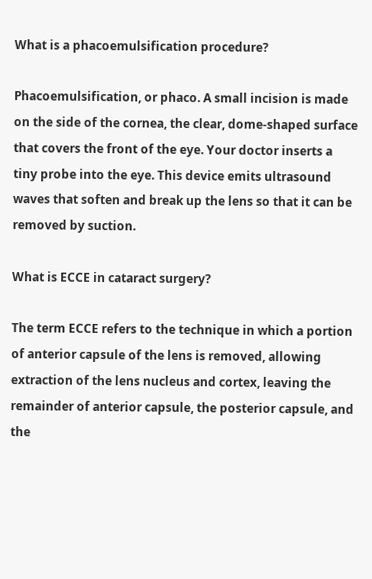What is a phacoemulsification procedure?

Phacoemulsification, or phaco. A small incision is made on the side of the cornea, the clear, dome-shaped surface that covers the front of the eye. Your doctor inserts a tiny probe into the eye. This device emits ultrasound waves that soften and break up the lens so that it can be removed by suction.

What is ECCE in cataract surgery?

The term ECCE refers to the technique in which a portion of anterior capsule of the lens is removed, allowing extraction of the lens nucleus and cortex, leaving the remainder of anterior capsule, the posterior capsule, and the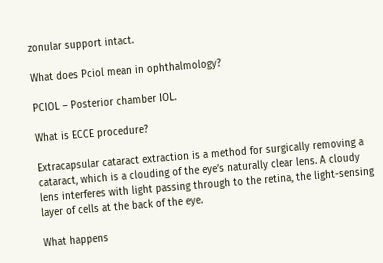zonular support intact.

What does Pciol mean in ophthalmology?

PCIOL – Posterior chamber IOL.

What is ECCE procedure?

Extracapsular cataract extraction is a method for surgically removing a cataract, which is a clouding of the eye’s naturally clear lens. A cloudy lens interferes with light passing through to the retina, the light-sensing layer of cells at the back of the eye.

What happens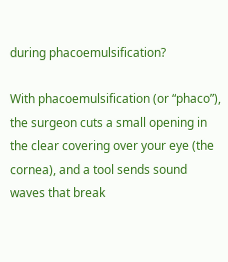during phacoemulsification?

With phacoemulsification (or “phaco”), the surgeon cuts a small opening in the clear covering over your eye (the cornea), and a tool sends sound waves that break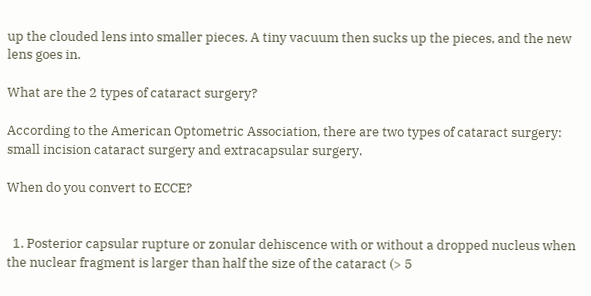up the clouded lens into smaller pieces. A tiny vacuum then sucks up the pieces, and the new lens goes in.

What are the 2 types of cataract surgery?

According to the American Optometric Association, there are two types of cataract surgery: small incision cataract surgery and extracapsular surgery.

When do you convert to ECCE?


  1. Posterior capsular rupture or zonular dehiscence with or without a dropped nucleus when the nuclear fragment is larger than half the size of the cataract (> 5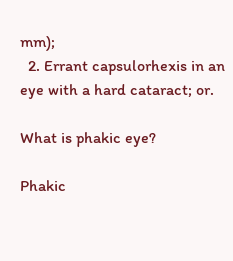mm);
  2. Errant capsulorhexis in an eye with a hard cataract; or.

What is phakic eye?

Phakic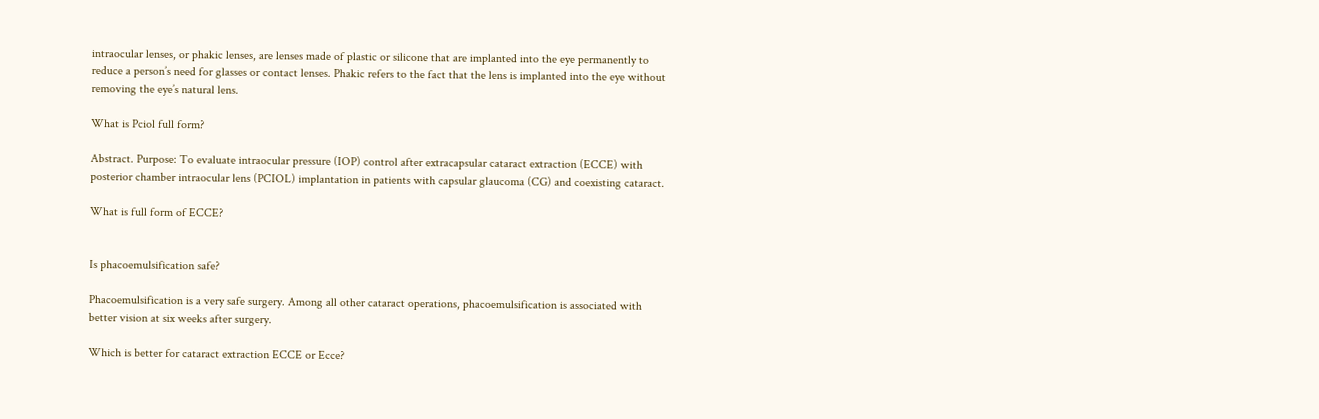intraocular lenses, or phakic lenses, are lenses made of plastic or silicone that are implanted into the eye permanently to reduce a person’s need for glasses or contact lenses. Phakic refers to the fact that the lens is implanted into the eye without removing the eye’s natural lens.

What is Pciol full form?

Abstract. Purpose: To evaluate intraocular pressure (IOP) control after extracapsular cataract extraction (ECCE) with posterior chamber intraocular lens (PCIOL) implantation in patients with capsular glaucoma (CG) and coexisting cataract.

What is full form of ECCE?


Is phacoemulsification safe?

Phacoemulsification is a very safe surgery. Among all other cataract operations, phacoemulsification is associated with better vision at six weeks after surgery.

Which is better for cataract extraction ECCE or Ecce?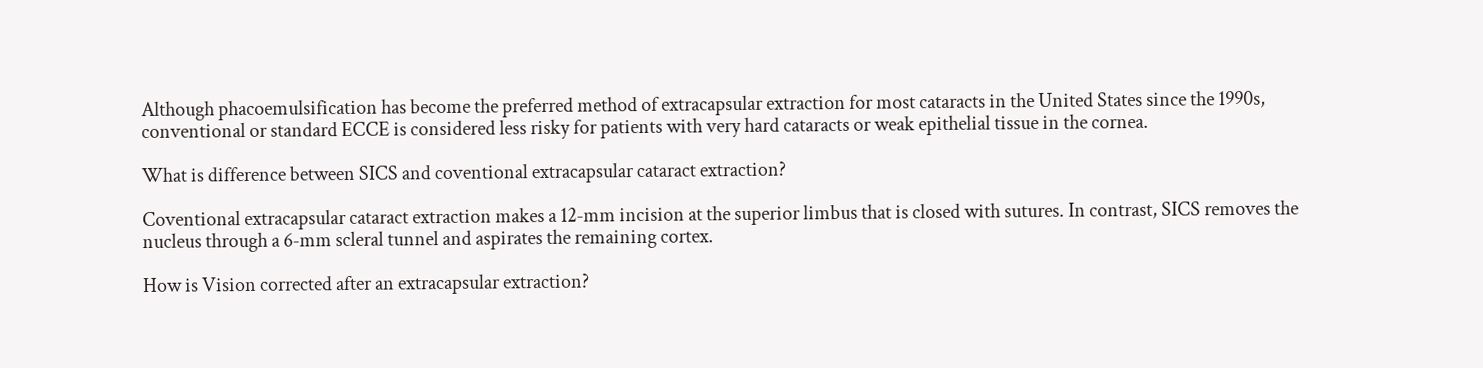Although phacoemulsification has become the preferred method of extracapsular extraction for most cataracts in the United States since the 1990s, conventional or standard ECCE is considered less risky for patients with very hard cataracts or weak epithelial tissue in the cornea.

What is difference between SICS and coventional extracapsular cataract extraction?

Coventional extracapsular cataract extraction makes a 12-mm incision at the superior limbus that is closed with sutures. In contrast, SICS removes the nucleus through a 6-mm scleral tunnel and aspirates the remaining cortex.

How is Vision corrected after an extracapsular extraction?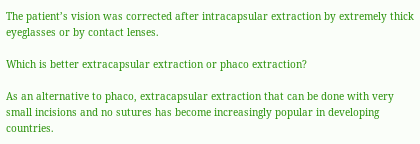The patient’s vision was corrected after intracapsular extraction by extremely thick eyeglasses or by contact lenses.

Which is better extracapsular extraction or phaco extraction?

As an alternative to phaco, extracapsular extraction that can be done with very small incisions and no sutures has become increasingly popular in developing countries.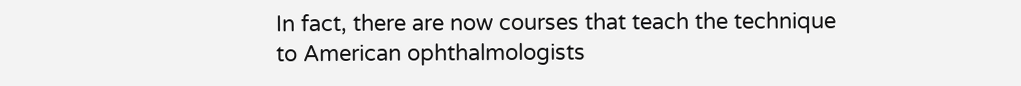In fact, there are now courses that teach the technique to American ophthalmologists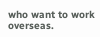who want to work overseas.